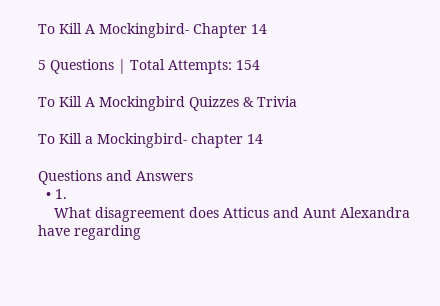To Kill A Mockingbird- Chapter 14

5 Questions | Total Attempts: 154

To Kill A Mockingbird Quizzes & Trivia

To Kill a Mockingbird- chapter 14

Questions and Answers
  • 1.
    What disagreement does Atticus and Aunt Alexandra have regarding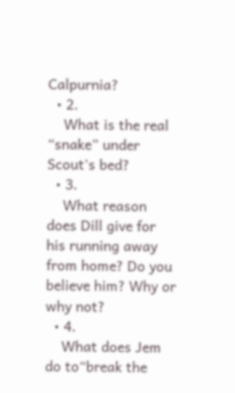Calpurnia?
  • 2.
    What is the real “snake” under Scout's bed?
  • 3.
    What reason does Dill give for his running away from home? Do you believe him? Why or why not?
  • 4.
    What does Jem do to“break the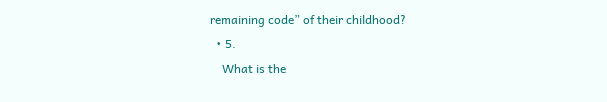remaining code” of their childhood?
  • 5.
    What is the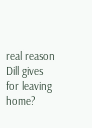real reason Dill gives for leaving home?